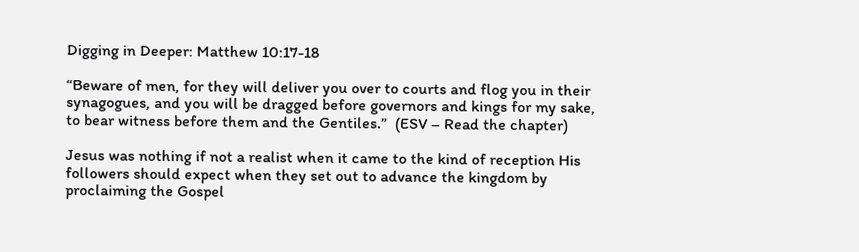Digging in Deeper: Matthew 10:17-18

“Beware of men, for they will deliver you over to courts and flog you in their synagogues, and you will be dragged before governors and kings for my sake, to bear witness before them and the Gentiles.”  (ESV – Read the chapter)

Jesus was nothing if not a realist when it came to the kind of reception His followers should expect when they set out to advance the kingdom by proclaiming the Gospel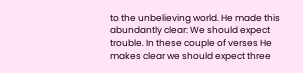to the unbelieving world. He made this abundantly clear: We should expect trouble. In these couple of verses He makes clear we should expect three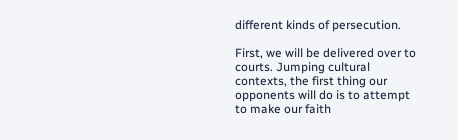different kinds of persecution.

First, we will be delivered over to courts. Jumping cultural contexts, the first thing our opponents will do is to attempt to make our faith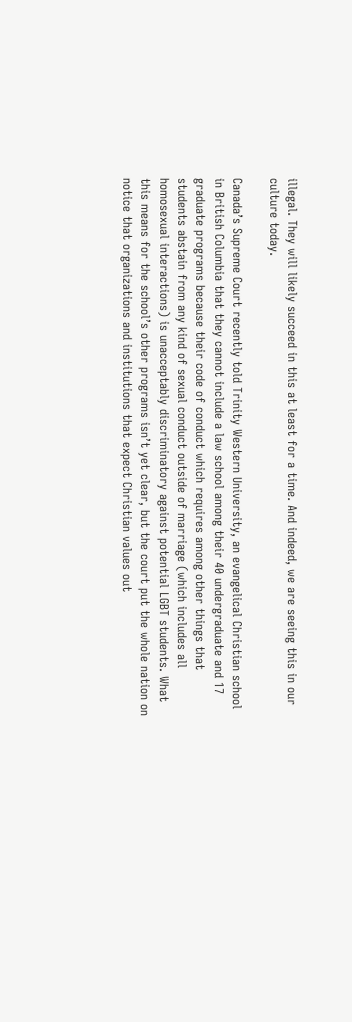illegal. They will likely succeed in this at least for a time. And indeed, we are seeing this in our culture today.

Canada’s Supreme Court recently told Trinity Western University, an evangelical Christian school in British Columbia that they cannot include a law school among their 40 undergraduate and 17 graduate programs because their code of conduct which requires among other things that students abstain from any kind of sexual conduct outside of marriage (which includes all homosexual interactions) is unacceptably discriminatory against potential LGBT students. What this means for the school’s other programs isn’t yet clear, but the court put the whole nation on notice that organizations and institutions that expect Christian values out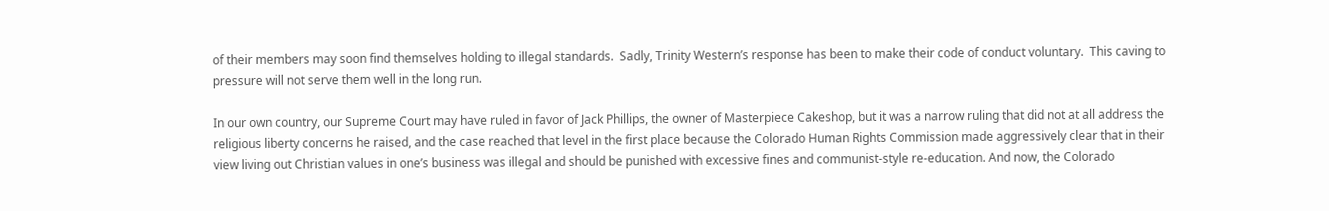of their members may soon find themselves holding to illegal standards.  Sadly, Trinity Western’s response has been to make their code of conduct voluntary.  This caving to pressure will not serve them well in the long run.

In our own country, our Supreme Court may have ruled in favor of Jack Phillips, the owner of Masterpiece Cakeshop, but it was a narrow ruling that did not at all address the religious liberty concerns he raised, and the case reached that level in the first place because the Colorado Human Rights Commission made aggressively clear that in their view living out Christian values in one’s business was illegal and should be punished with excessive fines and communist-style re-education. And now, the Colorado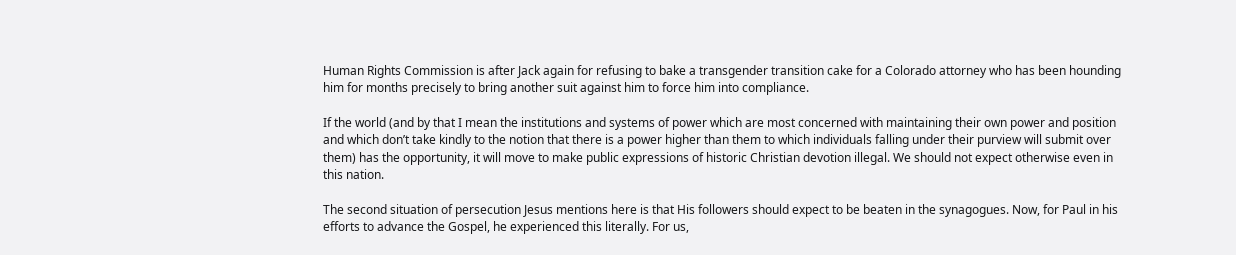Human Rights Commission is after Jack again for refusing to bake a transgender transition cake for a Colorado attorney who has been hounding him for months precisely to bring another suit against him to force him into compliance.

If the world (and by that I mean the institutions and systems of power which are most concerned with maintaining their own power and position and which don’t take kindly to the notion that there is a power higher than them to which individuals falling under their purview will submit over them) has the opportunity, it will move to make public expressions of historic Christian devotion illegal. We should not expect otherwise even in this nation.

The second situation of persecution Jesus mentions here is that His followers should expect to be beaten in the synagogues. Now, for Paul in his efforts to advance the Gospel, he experienced this literally. For us,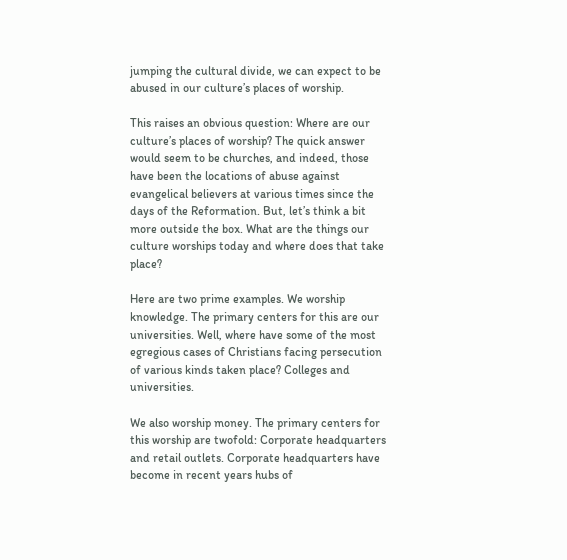jumping the cultural divide, we can expect to be abused in our culture’s places of worship.

This raises an obvious question: Where are our culture’s places of worship? The quick answer would seem to be churches, and indeed, those have been the locations of abuse against evangelical believers at various times since the days of the Reformation. But, let’s think a bit more outside the box. What are the things our culture worships today and where does that take place?

Here are two prime examples. We worship knowledge. The primary centers for this are our universities. Well, where have some of the most egregious cases of Christians facing persecution of various kinds taken place? Colleges and universities.

We also worship money. The primary centers for this worship are twofold: Corporate headquarters and retail outlets. Corporate headquarters have become in recent years hubs of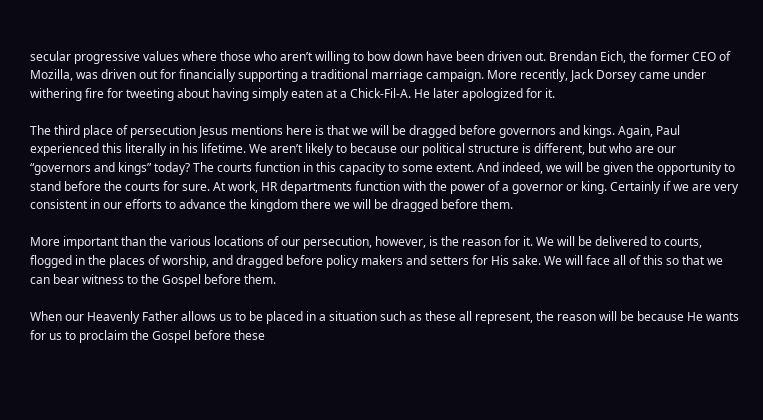secular progressive values where those who aren’t willing to bow down have been driven out. Brendan Eich, the former CEO of Mozilla, was driven out for financially supporting a traditional marriage campaign. More recently, Jack Dorsey came under withering fire for tweeting about having simply eaten at a Chick-Fil-A. He later apologized for it.

The third place of persecution Jesus mentions here is that we will be dragged before governors and kings. Again, Paul experienced this literally in his lifetime. We aren’t likely to because our political structure is different, but who are our “governors and kings” today? The courts function in this capacity to some extent. And indeed, we will be given the opportunity to stand before the courts for sure. At work, HR departments function with the power of a governor or king. Certainly if we are very consistent in our efforts to advance the kingdom there we will be dragged before them.

More important than the various locations of our persecution, however, is the reason for it. We will be delivered to courts, flogged in the places of worship, and dragged before policy makers and setters for His sake. We will face all of this so that we can bear witness to the Gospel before them.

When our Heavenly Father allows us to be placed in a situation such as these all represent, the reason will be because He wants for us to proclaim the Gospel before these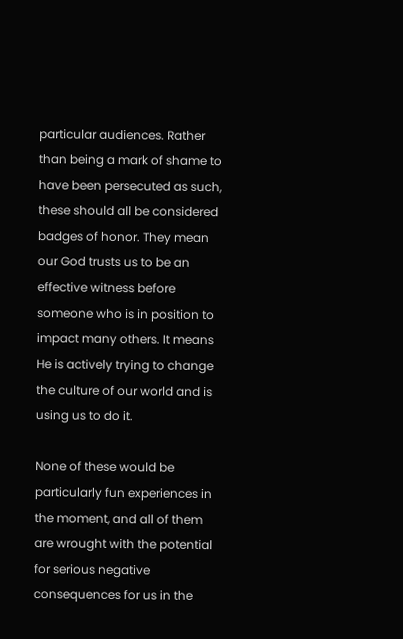particular audiences. Rather than being a mark of shame to have been persecuted as such, these should all be considered badges of honor. They mean our God trusts us to be an effective witness before someone who is in position to impact many others. It means He is actively trying to change the culture of our world and is using us to do it.

None of these would be particularly fun experiences in the moment, and all of them are wrought with the potential for serious negative consequences for us in the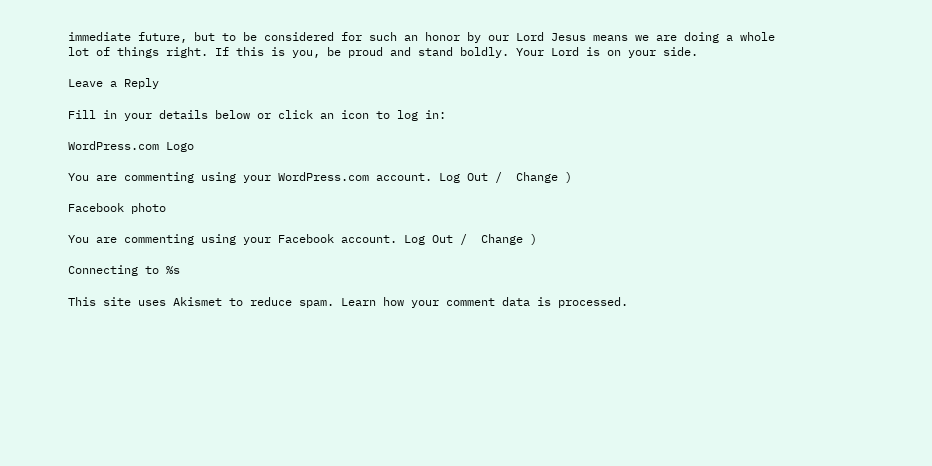immediate future, but to be considered for such an honor by our Lord Jesus means we are doing a whole lot of things right. If this is you, be proud and stand boldly. Your Lord is on your side.

Leave a Reply

Fill in your details below or click an icon to log in:

WordPress.com Logo

You are commenting using your WordPress.com account. Log Out /  Change )

Facebook photo

You are commenting using your Facebook account. Log Out /  Change )

Connecting to %s

This site uses Akismet to reduce spam. Learn how your comment data is processed.